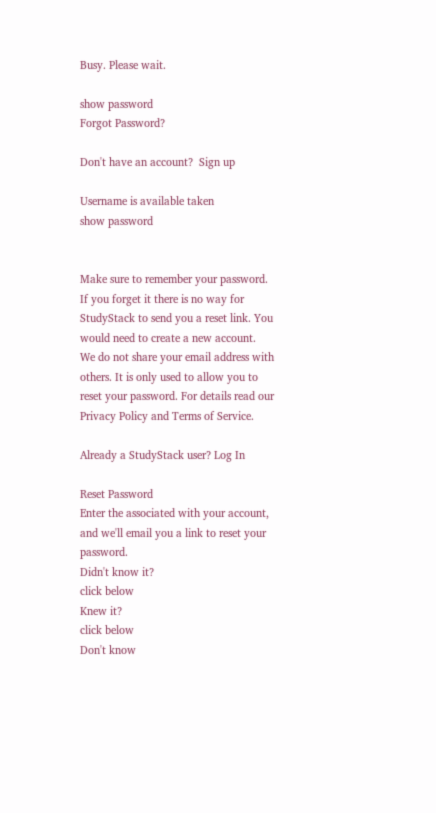Busy. Please wait.

show password
Forgot Password?

Don't have an account?  Sign up

Username is available taken
show password


Make sure to remember your password. If you forget it there is no way for StudyStack to send you a reset link. You would need to create a new account.
We do not share your email address with others. It is only used to allow you to reset your password. For details read our Privacy Policy and Terms of Service.

Already a StudyStack user? Log In

Reset Password
Enter the associated with your account, and we'll email you a link to reset your password.
Didn't know it?
click below
Knew it?
click below
Don't know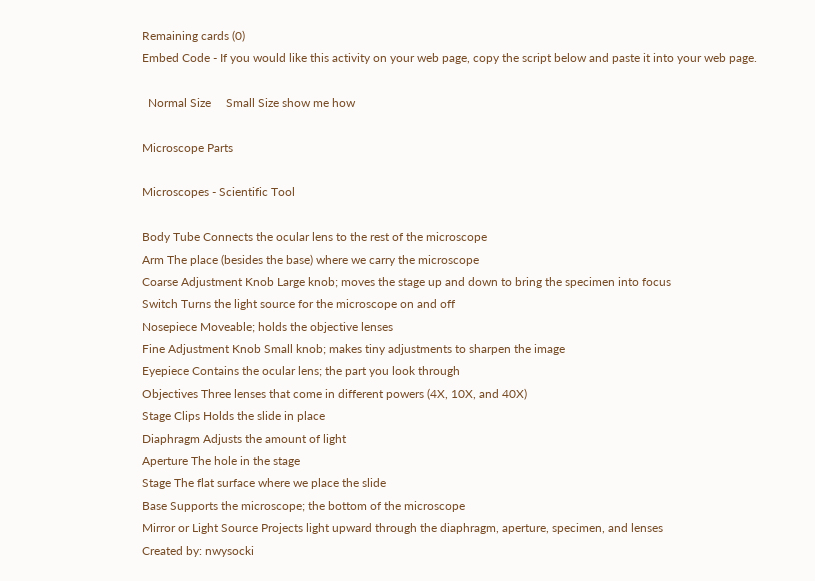Remaining cards (0)
Embed Code - If you would like this activity on your web page, copy the script below and paste it into your web page.

  Normal Size     Small Size show me how

Microscope Parts

Microscopes - Scientific Tool

Body Tube Connects the ocular lens to the rest of the microscope
Arm The place (besides the base) where we carry the microscope
Coarse Adjustment Knob Large knob; moves the stage up and down to bring the specimen into focus
Switch Turns the light source for the microscope on and off
Nosepiece Moveable; holds the objective lenses
Fine Adjustment Knob Small knob; makes tiny adjustments to sharpen the image
Eyepiece Contains the ocular lens; the part you look through
Objectives Three lenses that come in different powers (4X, 10X, and 40X)
Stage Clips Holds the slide in place
Diaphragm Adjusts the amount of light
Aperture The hole in the stage
Stage The flat surface where we place the slide
Base Supports the microscope; the bottom of the microscope
Mirror or Light Source Projects light upward through the diaphragm, aperture, specimen, and lenses
Created by: nwysocki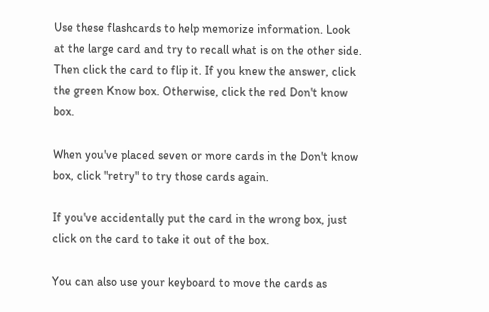Use these flashcards to help memorize information. Look at the large card and try to recall what is on the other side. Then click the card to flip it. If you knew the answer, click the green Know box. Otherwise, click the red Don't know box.

When you've placed seven or more cards in the Don't know box, click "retry" to try those cards again.

If you've accidentally put the card in the wrong box, just click on the card to take it out of the box.

You can also use your keyboard to move the cards as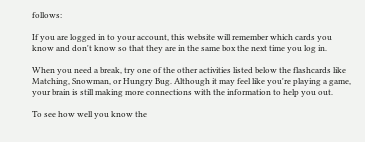follows:

If you are logged in to your account, this website will remember which cards you know and don't know so that they are in the same box the next time you log in.

When you need a break, try one of the other activities listed below the flashcards like Matching, Snowman, or Hungry Bug. Although it may feel like you're playing a game, your brain is still making more connections with the information to help you out.

To see how well you know the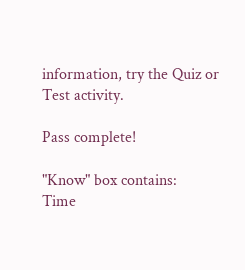information, try the Quiz or Test activity.

Pass complete!

"Know" box contains:
Time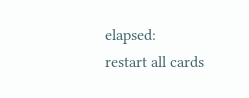elapsed:
restart all cards